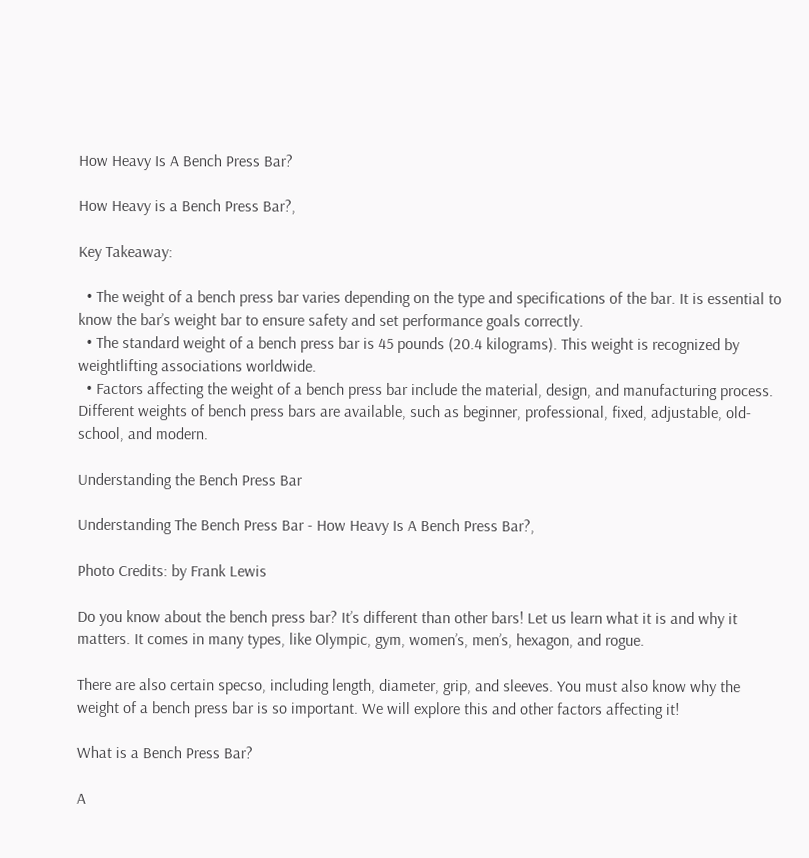How Heavy Is A Bench Press Bar?

How Heavy is a Bench Press Bar?,

Key Takeaway:

  • The weight of a bench press bar varies depending on the type and specifications of the bar. It is essential to know the bar’s weight bar to ensure safety and set performance goals correctly.
  • The standard weight of a bench press bar is 45 pounds (20.4 kilograms). This weight is recognized by weightlifting associations worldwide.
  • Factors affecting the weight of a bench press bar include the material, design, and manufacturing process. Different weights of bench press bars are available, such as beginner, professional, fixed, adjustable, old-school, and modern.

Understanding the Bench Press Bar

Understanding The Bench Press Bar - How Heavy Is A Bench Press Bar?,

Photo Credits: by Frank Lewis

Do you know about the bench press bar? It’s different than other bars! Let us learn what it is and why it matters. It comes in many types, like Olympic, gym, women’s, men’s, hexagon, and rogue.

There are also certain specso, including length, diameter, grip, and sleeves. You must also know why the weight of a bench press bar is so important. We will explore this and other factors affecting it!

What is a Bench Press Bar?

A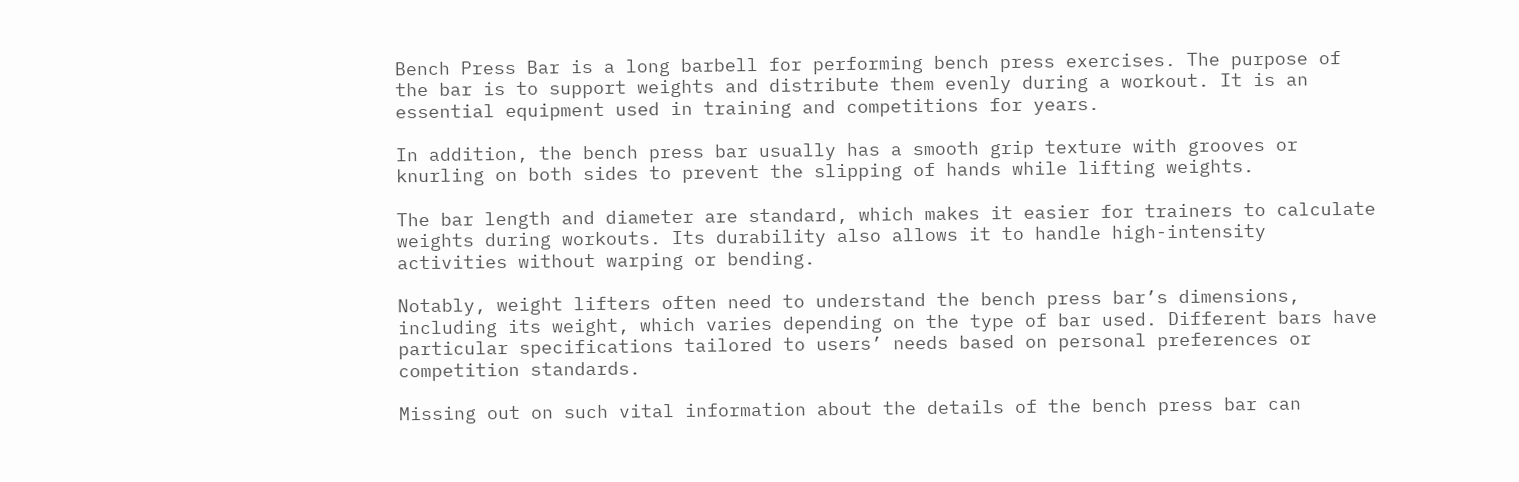Bench Press Bar is a long barbell for performing bench press exercises. The purpose of the bar is to support weights and distribute them evenly during a workout. It is an essential equipment used in training and competitions for years.

In addition, the bench press bar usually has a smooth grip texture with grooves or knurling on both sides to prevent the slipping of hands while lifting weights.

The bar length and diameter are standard, which makes it easier for trainers to calculate weights during workouts. Its durability also allows it to handle high-intensity activities without warping or bending.

Notably, weight lifters often need to understand the bench press bar’s dimensions, including its weight, which varies depending on the type of bar used. Different bars have particular specifications tailored to users’ needs based on personal preferences or competition standards.

Missing out on such vital information about the details of the bench press bar can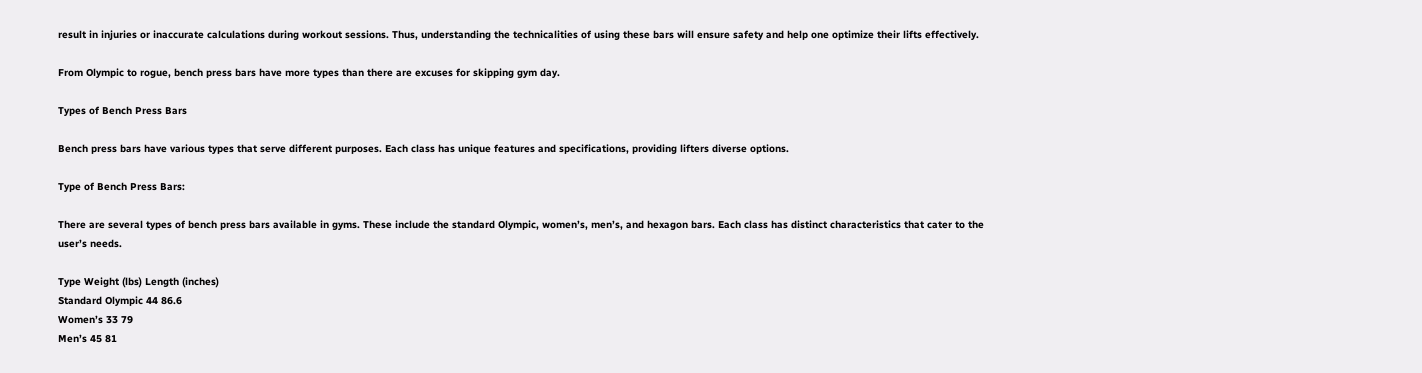result in injuries or inaccurate calculations during workout sessions. Thus, understanding the technicalities of using these bars will ensure safety and help one optimize their lifts effectively.

From Olympic to rogue, bench press bars have more types than there are excuses for skipping gym day.

Types of Bench Press Bars

Bench press bars have various types that serve different purposes. Each class has unique features and specifications, providing lifters diverse options.

Type of Bench Press Bars:

There are several types of bench press bars available in gyms. These include the standard Olympic, women’s, men’s, and hexagon bars. Each class has distinct characteristics that cater to the user’s needs.

Type Weight (lbs) Length (inches)
Standard Olympic 44 86.6
Women’s 33 79
Men’s 45 81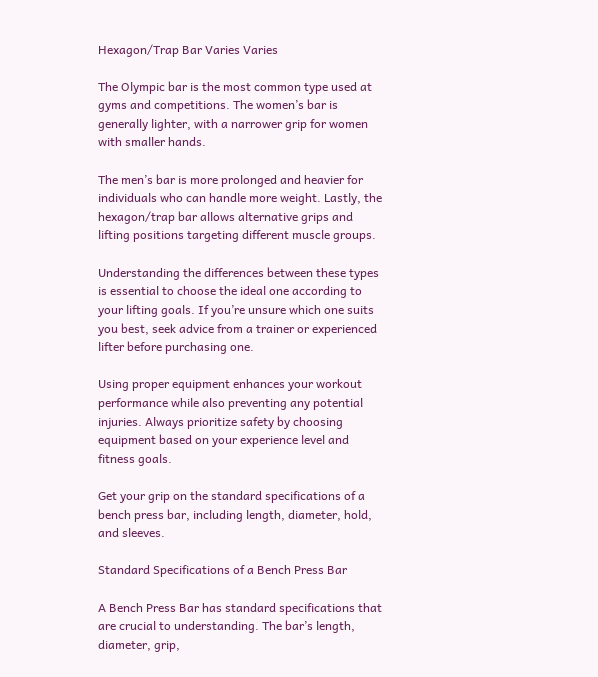Hexagon/Trap Bar Varies Varies

The Olympic bar is the most common type used at gyms and competitions. The women’s bar is generally lighter, with a narrower grip for women with smaller hands.

The men’s bar is more prolonged and heavier for individuals who can handle more weight. Lastly, the hexagon/trap bar allows alternative grips and lifting positions targeting different muscle groups.

Understanding the differences between these types is essential to choose the ideal one according to your lifting goals. If you’re unsure which one suits you best, seek advice from a trainer or experienced lifter before purchasing one.

Using proper equipment enhances your workout performance while also preventing any potential injuries. Always prioritize safety by choosing equipment based on your experience level and fitness goals.

Get your grip on the standard specifications of a bench press bar, including length, diameter, hold, and sleeves.

Standard Specifications of a Bench Press Bar

A Bench Press Bar has standard specifications that are crucial to understanding. The bar’s length, diameter, grip,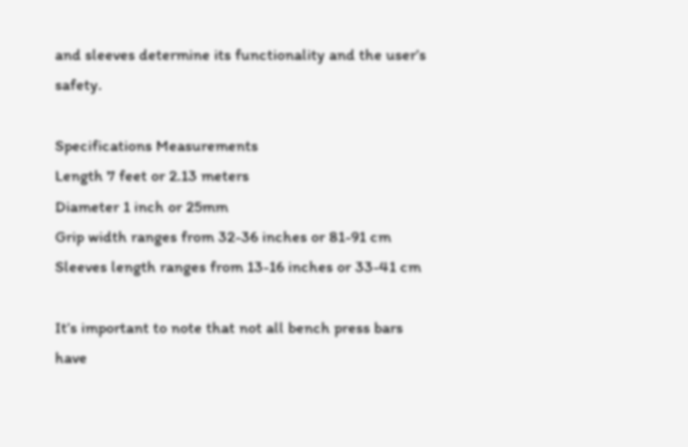and sleeves determine its functionality and the user’s safety.

Specifications Measurements
Length 7 feet or 2.13 meters
Diameter 1 inch or 25mm
Grip width ranges from 32-36 inches or 81-91 cm
Sleeves length ranges from 13-16 inches or 33-41 cm

It’s important to note that not all bench press bars have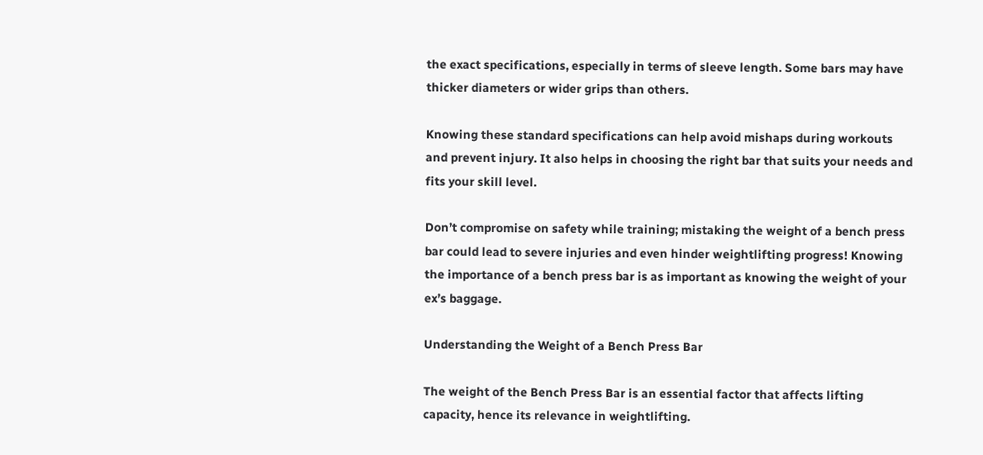the exact specifications, especially in terms of sleeve length. Some bars may have thicker diameters or wider grips than others.

Knowing these standard specifications can help avoid mishaps during workouts and prevent injury. It also helps in choosing the right bar that suits your needs and fits your skill level.

Don’t compromise on safety while training; mistaking the weight of a bench press bar could lead to severe injuries and even hinder weightlifting progress! Knowing the importance of a bench press bar is as important as knowing the weight of your ex’s baggage.

Understanding the Weight of a Bench Press Bar

The weight of the Bench Press Bar is an essential factor that affects lifting capacity, hence its relevance in weightlifting.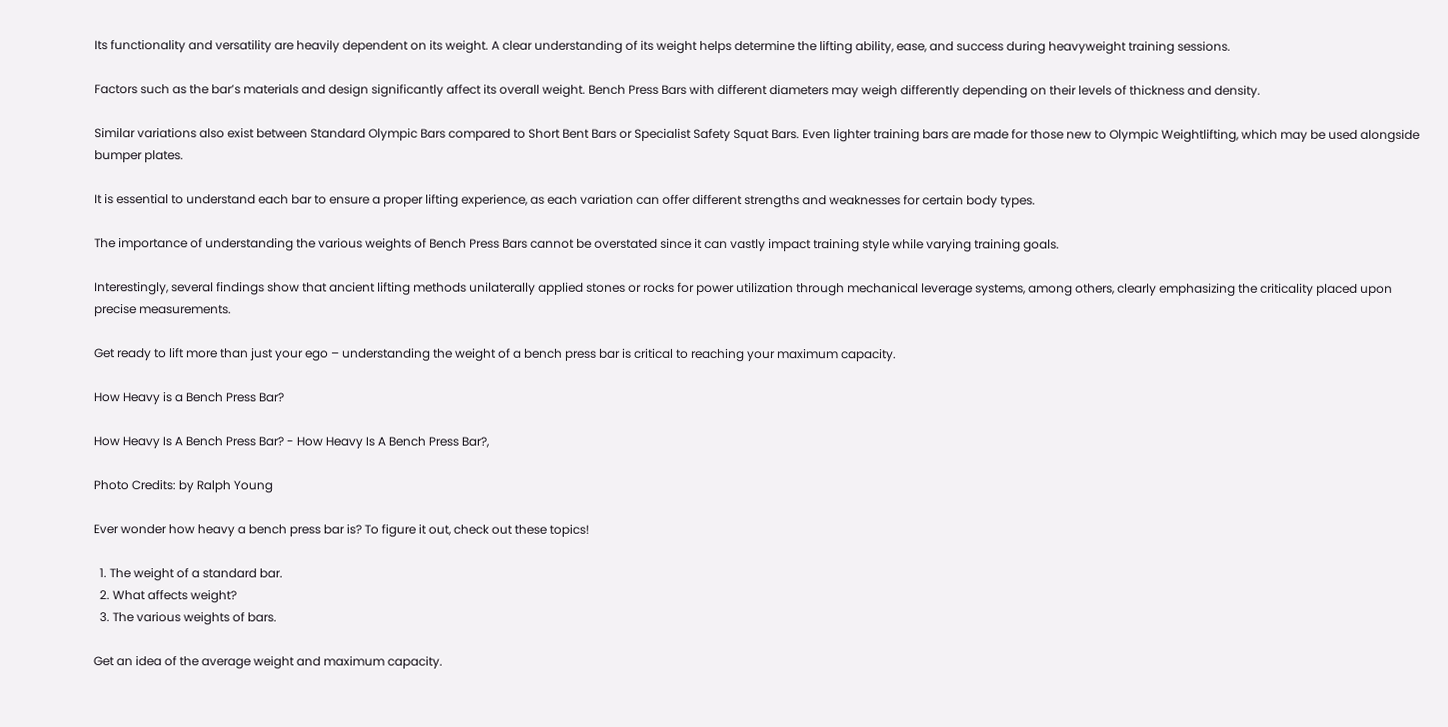Its functionality and versatility are heavily dependent on its weight. A clear understanding of its weight helps determine the lifting ability, ease, and success during heavyweight training sessions.

Factors such as the bar’s materials and design significantly affect its overall weight. Bench Press Bars with different diameters may weigh differently depending on their levels of thickness and density.

Similar variations also exist between Standard Olympic Bars compared to Short Bent Bars or Specialist Safety Squat Bars. Even lighter training bars are made for those new to Olympic Weightlifting, which may be used alongside bumper plates.

It is essential to understand each bar to ensure a proper lifting experience, as each variation can offer different strengths and weaknesses for certain body types.

The importance of understanding the various weights of Bench Press Bars cannot be overstated since it can vastly impact training style while varying training goals.

Interestingly, several findings show that ancient lifting methods unilaterally applied stones or rocks for power utilization through mechanical leverage systems, among others, clearly emphasizing the criticality placed upon precise measurements.

Get ready to lift more than just your ego – understanding the weight of a bench press bar is critical to reaching your maximum capacity.

How Heavy is a Bench Press Bar?

How Heavy Is A Bench Press Bar? - How Heavy Is A Bench Press Bar?,

Photo Credits: by Ralph Young

Ever wonder how heavy a bench press bar is? To figure it out, check out these topics!

  1. The weight of a standard bar.
  2. What affects weight?
  3. The various weights of bars.

Get an idea of the average weight and maximum capacity.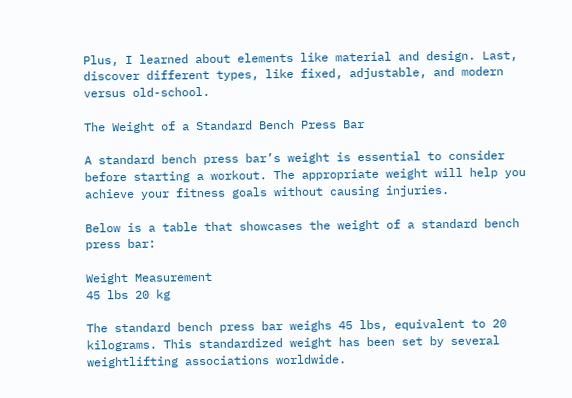Plus, I learned about elements like material and design. Last, discover different types, like fixed, adjustable, and modern versus old-school.

The Weight of a Standard Bench Press Bar

A standard bench press bar’s weight is essential to consider before starting a workout. The appropriate weight will help you achieve your fitness goals without causing injuries.

Below is a table that showcases the weight of a standard bench press bar:

Weight Measurement
45 lbs 20 kg

The standard bench press bar weighs 45 lbs, equivalent to 20 kilograms. This standardized weight has been set by several weightlifting associations worldwide.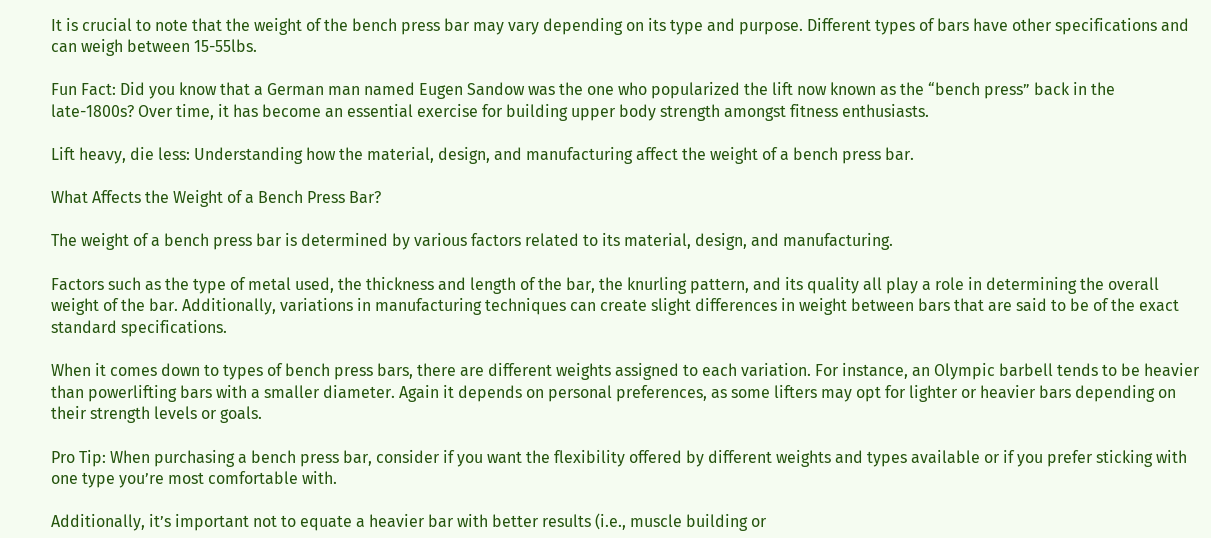It is crucial to note that the weight of the bench press bar may vary depending on its type and purpose. Different types of bars have other specifications and can weigh between 15-55lbs.

Fun Fact: Did you know that a German man named Eugen Sandow was the one who popularized the lift now known as the “bench press” back in the late-1800s? Over time, it has become an essential exercise for building upper body strength amongst fitness enthusiasts.

Lift heavy, die less: Understanding how the material, design, and manufacturing affect the weight of a bench press bar.

What Affects the Weight of a Bench Press Bar?

The weight of a bench press bar is determined by various factors related to its material, design, and manufacturing.

Factors such as the type of metal used, the thickness and length of the bar, the knurling pattern, and its quality all play a role in determining the overall weight of the bar. Additionally, variations in manufacturing techniques can create slight differences in weight between bars that are said to be of the exact standard specifications.

When it comes down to types of bench press bars, there are different weights assigned to each variation. For instance, an Olympic barbell tends to be heavier than powerlifting bars with a smaller diameter. Again it depends on personal preferences, as some lifters may opt for lighter or heavier bars depending on their strength levels or goals.

Pro Tip: When purchasing a bench press bar, consider if you want the flexibility offered by different weights and types available or if you prefer sticking with one type you’re most comfortable with.

Additionally, it’s important not to equate a heavier bar with better results (i.e., muscle building or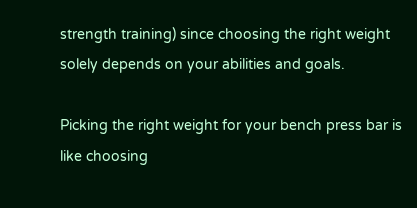strength training) since choosing the right weight solely depends on your abilities and goals.

Picking the right weight for your bench press bar is like choosing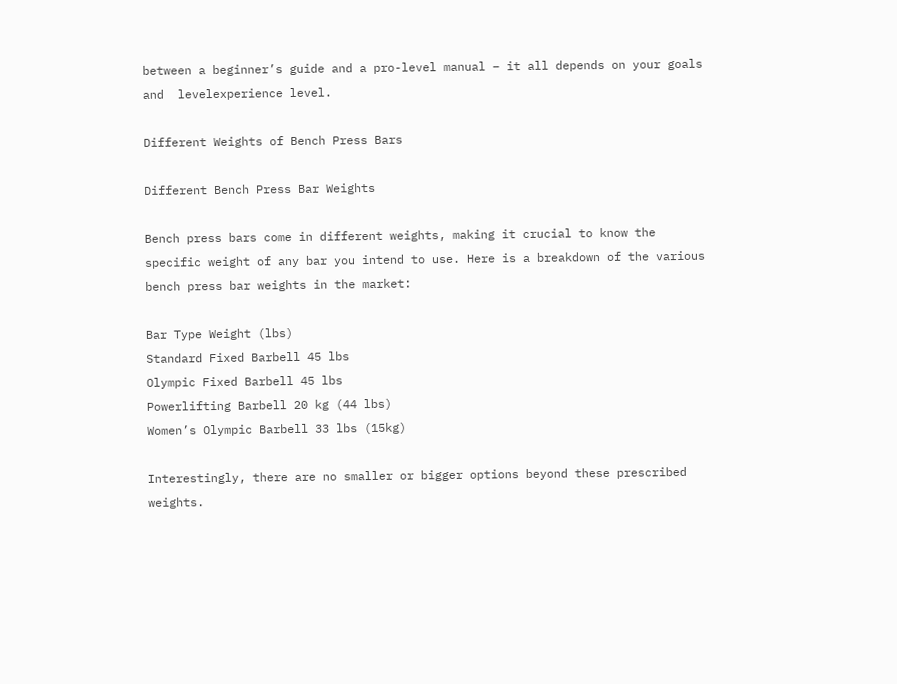between a beginner’s guide and a pro-level manual – it all depends on your goals and  levelexperience level.

Different Weights of Bench Press Bars

Different Bench Press Bar Weights

Bench press bars come in different weights, making it crucial to know the specific weight of any bar you intend to use. Here is a breakdown of the various bench press bar weights in the market:

Bar Type Weight (lbs)
Standard Fixed Barbell 45 lbs
Olympic Fixed Barbell 45 lbs
Powerlifting Barbell 20 kg (44 lbs)
Women’s Olympic Barbell 33 lbs (15kg)

Interestingly, there are no smaller or bigger options beyond these prescribed weights.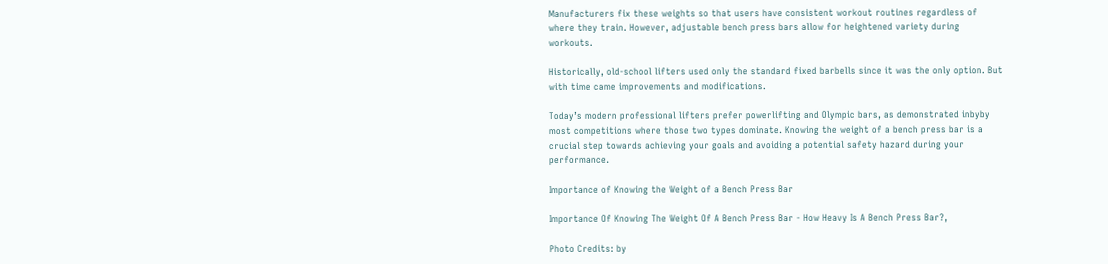Manufacturers fix these weights so that users have consistent workout routines regardless of where they train. However, adjustable bench press bars allow for heightened variety during workouts.

Historically, old-school lifters used only the standard fixed barbells since it was the only option. But with time came improvements and modifications.

Today’s modern professional lifters prefer powerlifting and Olympic bars, as demonstrated inbyby most competitions where those two types dominate. Knowing the weight of a bench press bar is a crucial step towards achieving your goals and avoiding a potential safety hazard during your performance.

Importance of Knowing the Weight of a Bench Press Bar

Importance Of Knowing The Weight Of A Bench Press Bar - How Heavy Is A Bench Press Bar?,

Photo Credits: by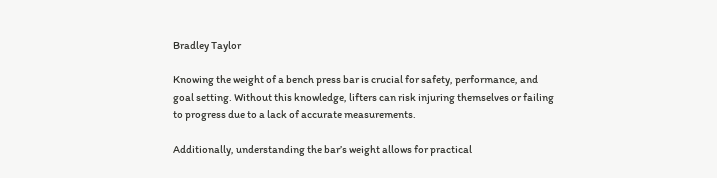Bradley Taylor

Knowing the weight of a bench press bar is crucial for safety, performance, and goal setting. Without this knowledge, lifters can risk injuring themselves or failing to progress due to a lack of accurate measurements.

Additionally, understanding the bar’s weight allows for practical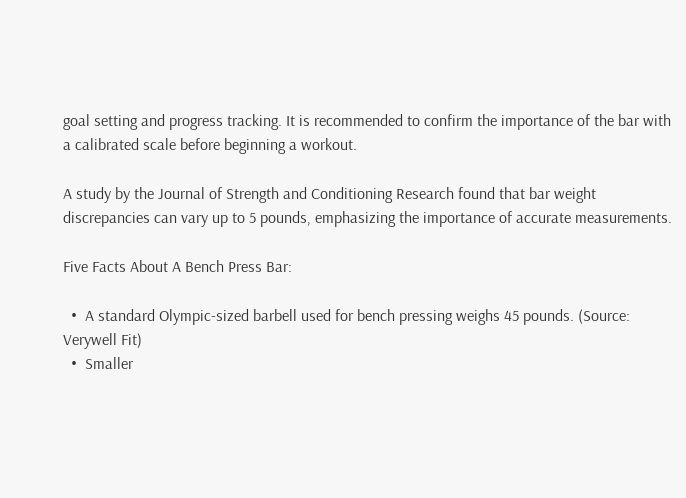goal setting and progress tracking. It is recommended to confirm the importance of the bar with a calibrated scale before beginning a workout.

A study by the Journal of Strength and Conditioning Research found that bar weight discrepancies can vary up to 5 pounds, emphasizing the importance of accurate measurements.

Five Facts About A Bench Press Bar:

  •  A standard Olympic-sized barbell used for bench pressing weighs 45 pounds. (Source: Verywell Fit)
  •  Smaller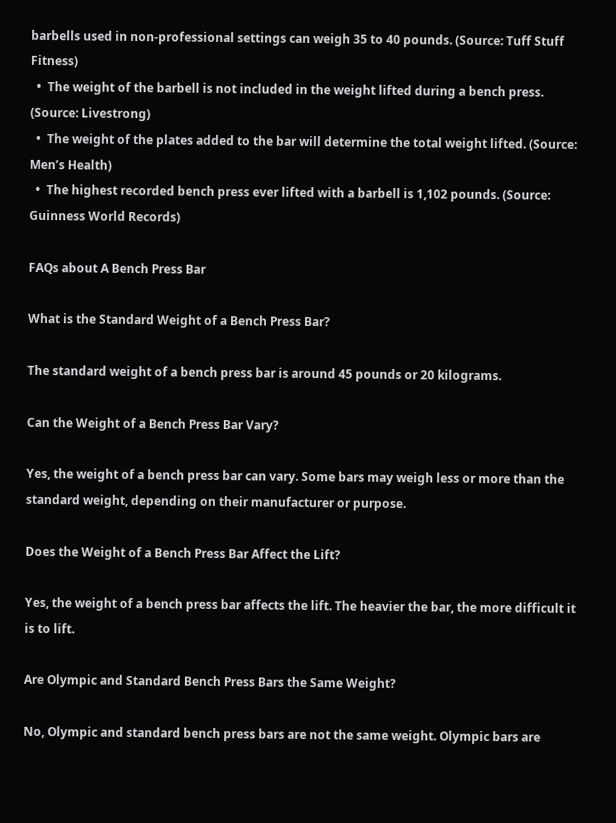barbells used in non-professional settings can weigh 35 to 40 pounds. (Source: Tuff Stuff Fitness)
  •  The weight of the barbell is not included in the weight lifted during a bench press. (Source: Livestrong)
  •  The weight of the plates added to the bar will determine the total weight lifted. (Source: Men’s Health)
  •  The highest recorded bench press ever lifted with a barbell is 1,102 pounds. (Source: Guinness World Records)

FAQs about A Bench Press Bar

What is the Standard Weight of a Bench Press Bar?

The standard weight of a bench press bar is around 45 pounds or 20 kilograms.

Can the Weight of a Bench Press Bar Vary?

Yes, the weight of a bench press bar can vary. Some bars may weigh less or more than the standard weight, depending on their manufacturer or purpose.

Does the Weight of a Bench Press Bar Affect the Lift?

Yes, the weight of a bench press bar affects the lift. The heavier the bar, the more difficult it is to lift.

Are Olympic and Standard Bench Press Bars the Same Weight?

No, Olympic and standard bench press bars are not the same weight. Olympic bars are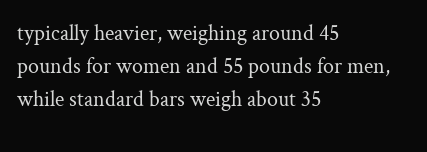typically heavier, weighing around 45 pounds for women and 55 pounds for men, while standard bars weigh about 35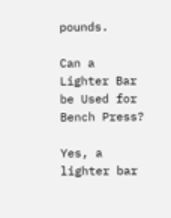pounds.

Can a Lighter Bar be Used for Bench Press?

Yes, a lighter bar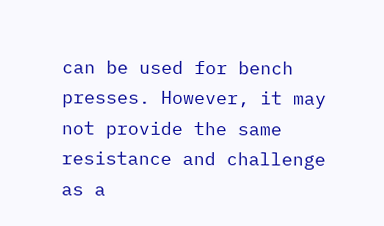can be used for bench presses. However, it may not provide the same resistance and challenge as a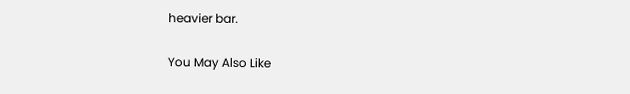heavier bar.

You May Also Like